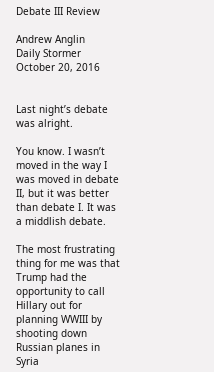Debate III Review

Andrew Anglin
Daily Stormer
October 20, 2016


Last night’s debate was alright.

You know. I wasn’t moved in the way I was moved in debate II, but it was better than debate I. It was a middlish debate.

The most frustrating thing for me was that Trump had the opportunity to call Hillary out for planning WWIII by shooting down Russian planes in Syria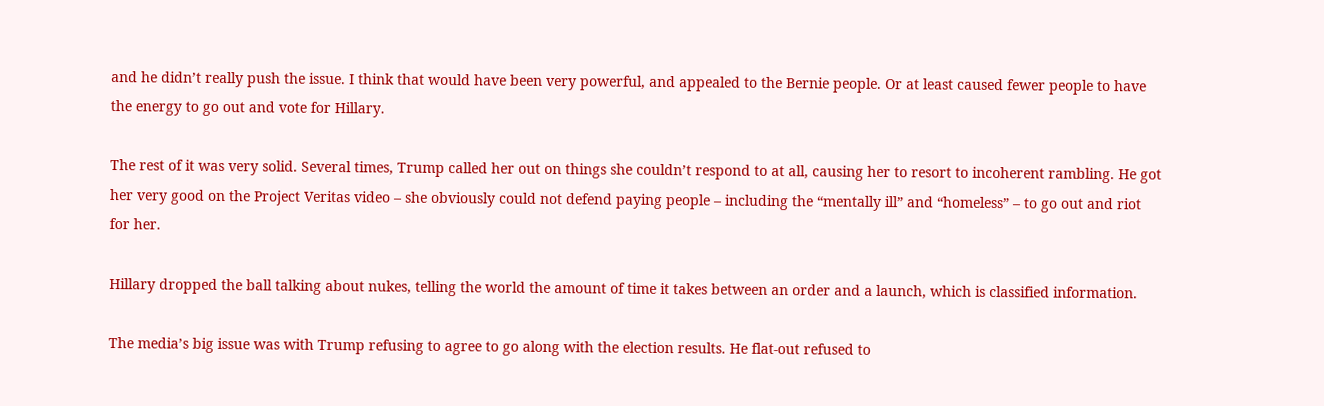and he didn’t really push the issue. I think that would have been very powerful, and appealed to the Bernie people. Or at least caused fewer people to have the energy to go out and vote for Hillary.

The rest of it was very solid. Several times, Trump called her out on things she couldn’t respond to at all, causing her to resort to incoherent rambling. He got her very good on the Project Veritas video – she obviously could not defend paying people – including the “mentally ill” and “homeless” – to go out and riot for her.

Hillary dropped the ball talking about nukes, telling the world the amount of time it takes between an order and a launch, which is classified information.

The media’s big issue was with Trump refusing to agree to go along with the election results. He flat-out refused to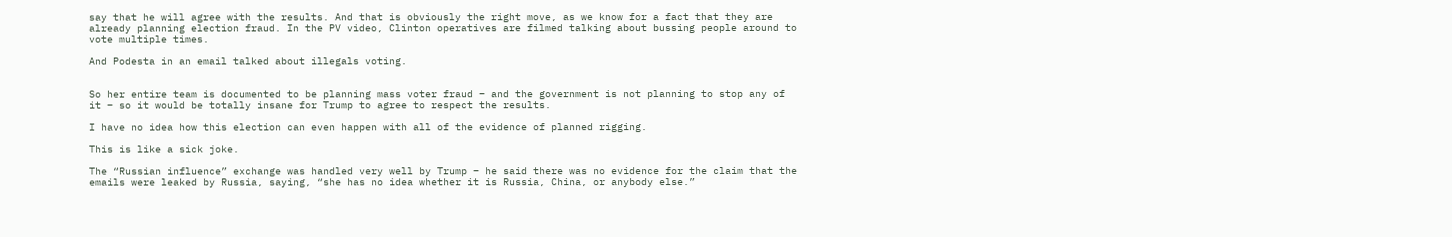say that he will agree with the results. And that is obviously the right move, as we know for a fact that they are already planning election fraud. In the PV video, Clinton operatives are filmed talking about bussing people around to vote multiple times.

And Podesta in an email talked about illegals voting.


So her entire team is documented to be planning mass voter fraud – and the government is not planning to stop any of it – so it would be totally insane for Trump to agree to respect the results.

I have no idea how this election can even happen with all of the evidence of planned rigging.

This is like a sick joke.

The “Russian influence” exchange was handled very well by Trump – he said there was no evidence for the claim that the emails were leaked by Russia, saying, “she has no idea whether it is Russia, China, or anybody else.”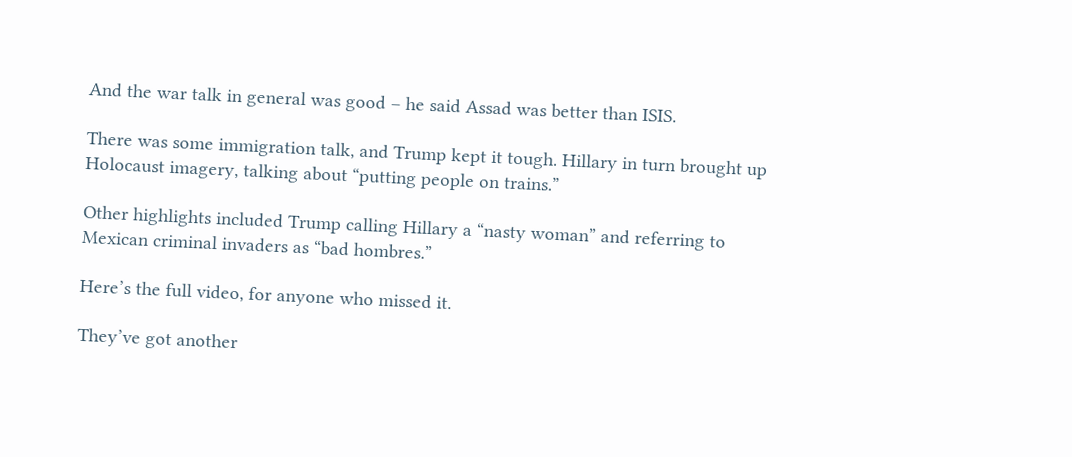And the war talk in general was good – he said Assad was better than ISIS.

There was some immigration talk, and Trump kept it tough. Hillary in turn brought up Holocaust imagery, talking about “putting people on trains.”

Other highlights included Trump calling Hillary a “nasty woman” and referring to Mexican criminal invaders as “bad hombres.”

Here’s the full video, for anyone who missed it.

They’ve got another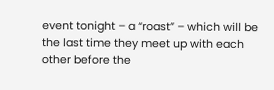event tonight – a “roast” – which will be the last time they meet up with each other before the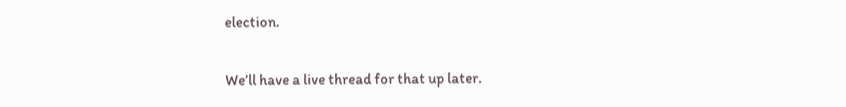election.

We’ll have a live thread for that up later.